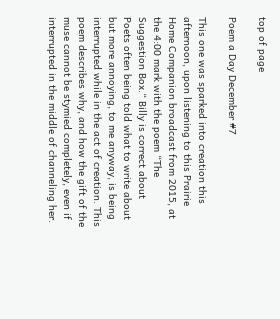top of page

Poem a Day December #7

This one was sparked into creation this afternoon, upon listening to this Prairie Home Companion broadcast from 2015, at the 4:00 mark with the poem “The Suggestion Box.“ Billy is correct about Poets often being told what to write about but more annoying, to me anyway, is being interrupted while in the act of creation. This poem describes why, and how the gift of the muse cannot be stymied completely, even if interrupted in the middle of channeling her.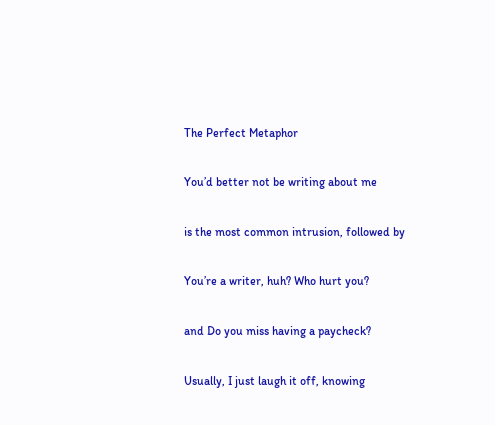The Perfect Metaphor

You’d better not be writing about me

is the most common intrusion, followed by

You’re a writer, huh? Who hurt you?

and Do you miss having a paycheck?

Usually, I just laugh it off, knowing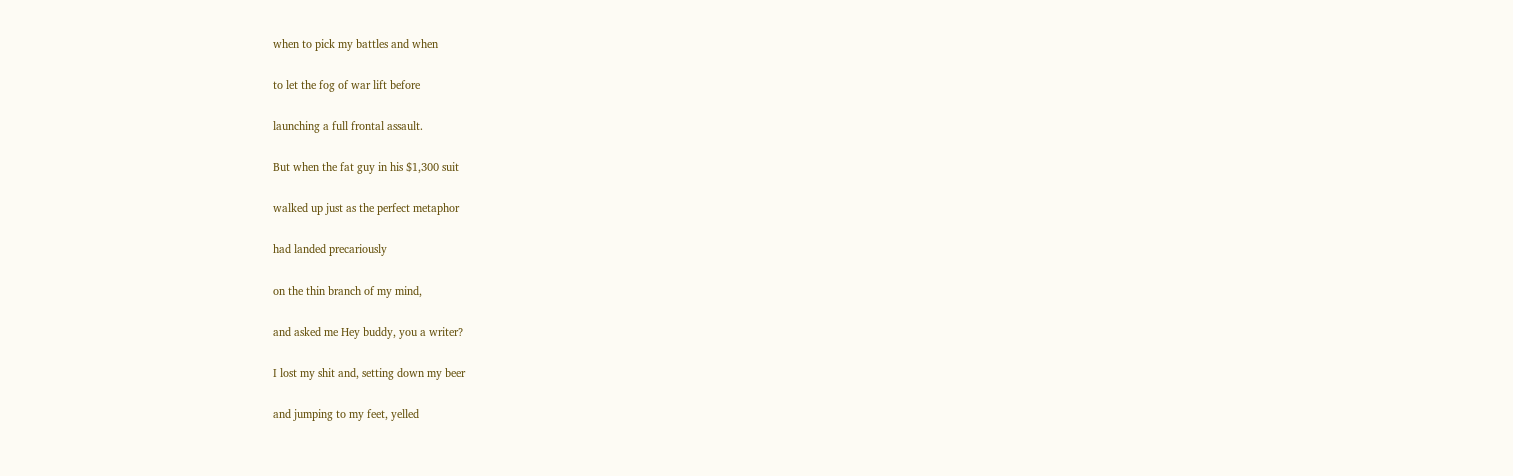when to pick my battles and when

to let the fog of war lift before

launching a full frontal assault.

But when the fat guy in his $1,300 suit

walked up just as the perfect metaphor

had landed precariously

on the thin branch of my mind,

and asked me Hey buddy, you a writer?

I lost my shit and, setting down my beer

and jumping to my feet, yelled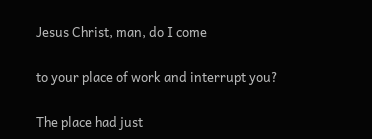Jesus Christ, man, do I come

to your place of work and interrupt you?

The place had just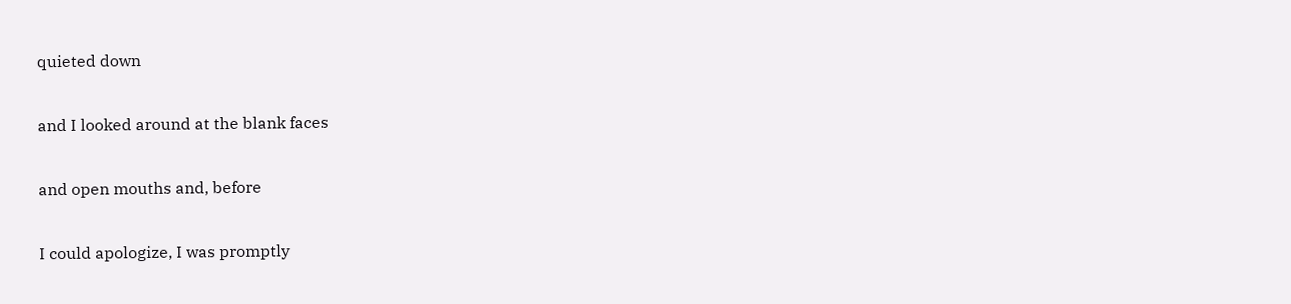quieted down

and I looked around at the blank faces

and open mouths and, before

I could apologize, I was promptly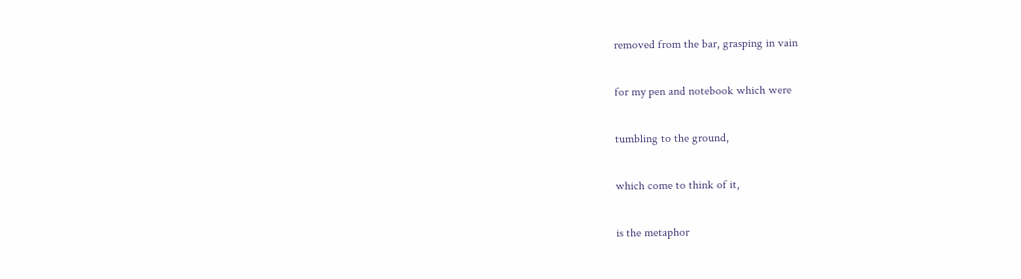removed from the bar, grasping in vain

for my pen and notebook which were

tumbling to the ground,

which come to think of it,

is the metaphor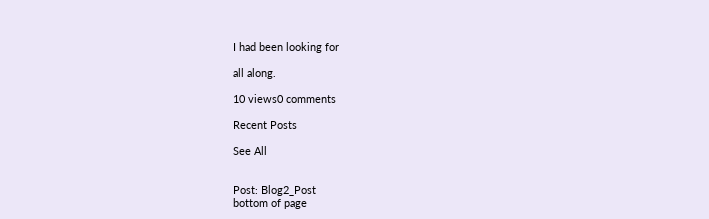I had been looking for

all along.

10 views0 comments

Recent Posts

See All


Post: Blog2_Post
bottom of page